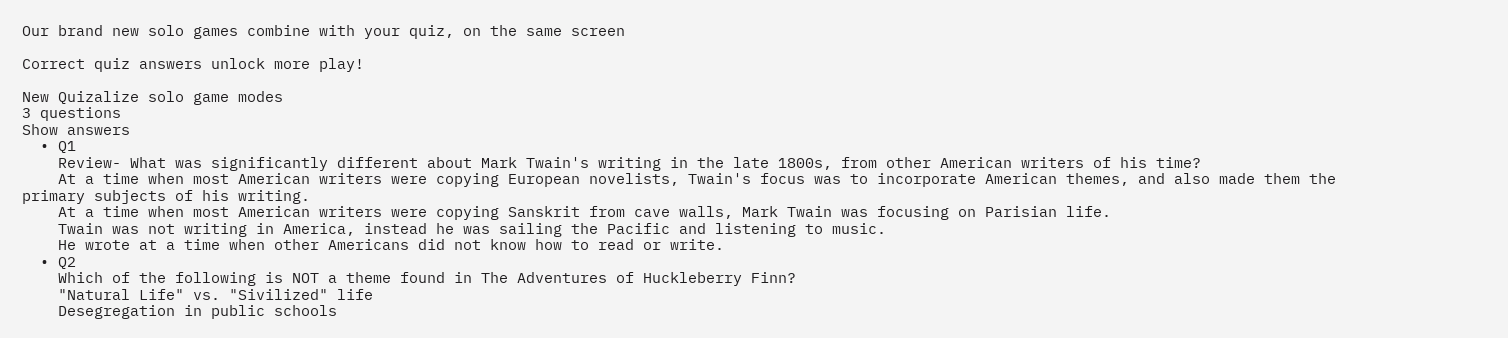Our brand new solo games combine with your quiz, on the same screen

Correct quiz answers unlock more play!

New Quizalize solo game modes
3 questions
Show answers
  • Q1
    Review- What was significantly different about Mark Twain's writing in the late 1800s, from other American writers of his time?
    At a time when most American writers were copying European novelists, Twain's focus was to incorporate American themes, and also made them the primary subjects of his writing.
    At a time when most American writers were copying Sanskrit from cave walls, Mark Twain was focusing on Parisian life.
    Twain was not writing in America, instead he was sailing the Pacific and listening to music.
    He wrote at a time when other Americans did not know how to read or write.
  • Q2
    Which of the following is NOT a theme found in The Adventures of Huckleberry Finn?
    "Natural Life" vs. "Sivilized" life
    Desegregation in public schools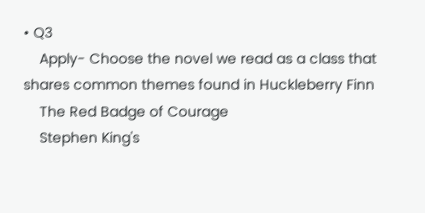• Q3
    Apply- Choose the novel we read as a class that shares common themes found in Huckleberry Finn
    The Red Badge of Courage
    Stephen King's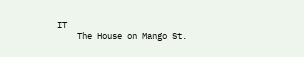IT
    The House on Mango St.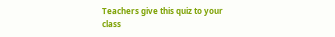Teachers give this quiz to your class